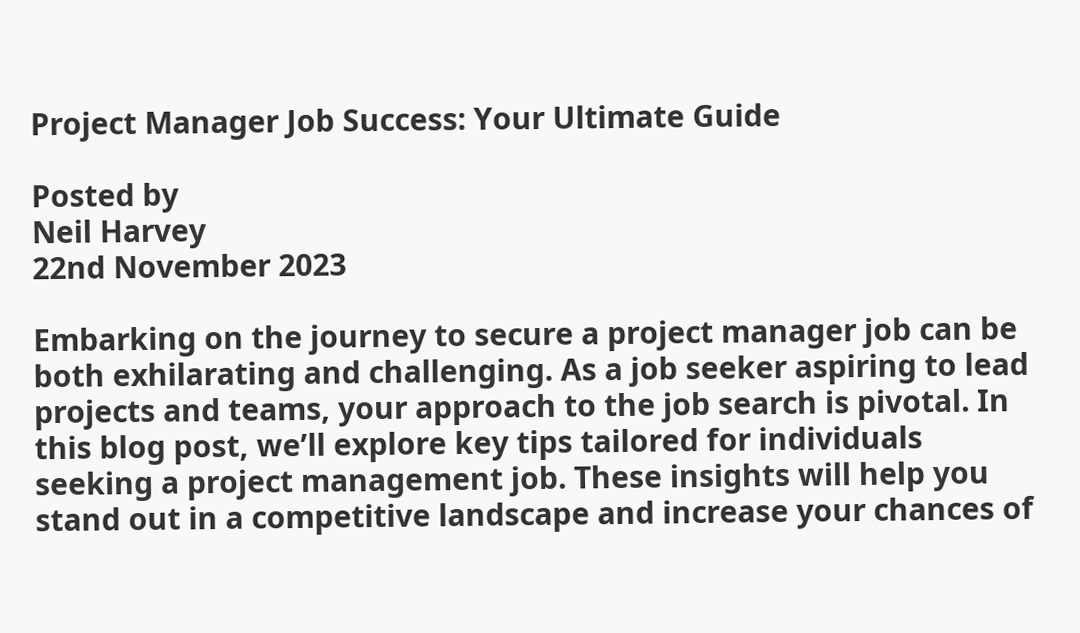Project Manager Job Success: Your Ultimate Guide

Posted by
Neil Harvey
22nd November 2023

Embarking on the journey to secure a project manager job can be both exhilarating and challenging. As a job seeker aspiring to lead projects and teams, your approach to the job search is pivotal. In this blog post, we’ll explore key tips tailored for individuals seeking a project management job. These insights will help you stand out in a competitive landscape and increase your chances of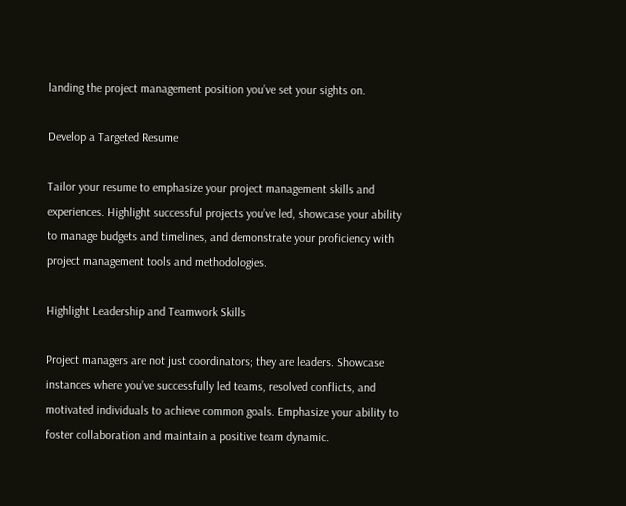landing the project management position you’ve set your sights on.

Develop a Targeted Resume

Tailor your resume to emphasize your project management skills and experiences. Highlight successful projects you’ve led, showcase your ability to manage budgets and timelines, and demonstrate your proficiency with project management tools and methodologies.

Highlight Leadership and Teamwork Skills

Project managers are not just coordinators; they are leaders. Showcase instances where you’ve successfully led teams, resolved conflicts, and motivated individuals to achieve common goals. Emphasize your ability to foster collaboration and maintain a positive team dynamic.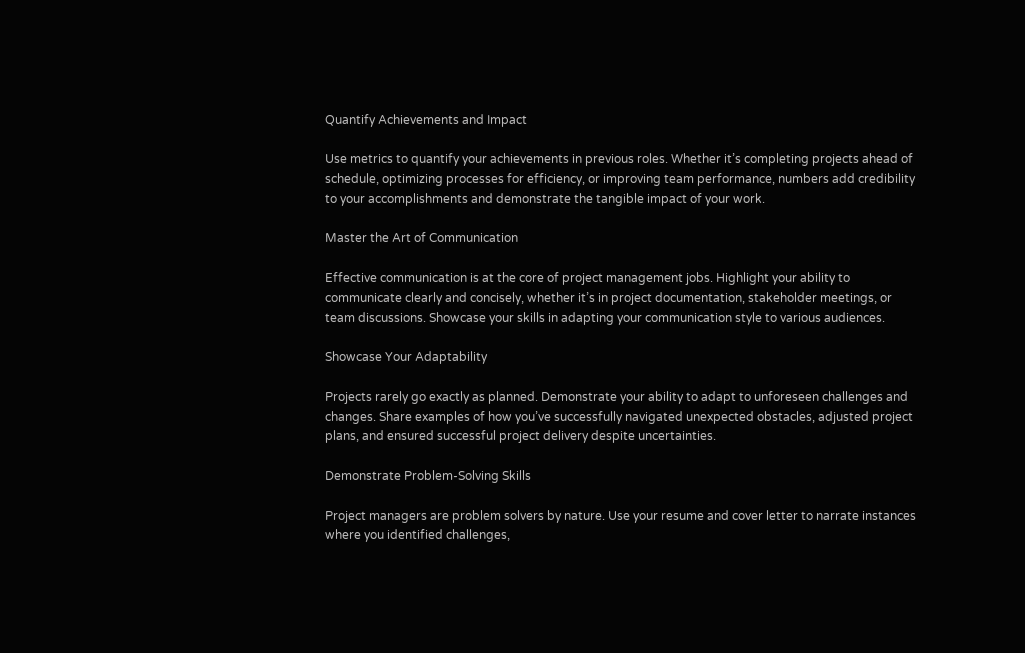Quantify Achievements and Impact

Use metrics to quantify your achievements in previous roles. Whether it’s completing projects ahead of schedule, optimizing processes for efficiency, or improving team performance, numbers add credibility to your accomplishments and demonstrate the tangible impact of your work.

Master the Art of Communication

Effective communication is at the core of project management jobs. Highlight your ability to communicate clearly and concisely, whether it’s in project documentation, stakeholder meetings, or team discussions. Showcase your skills in adapting your communication style to various audiences.

Showcase Your Adaptability

Projects rarely go exactly as planned. Demonstrate your ability to adapt to unforeseen challenges and changes. Share examples of how you’ve successfully navigated unexpected obstacles, adjusted project plans, and ensured successful project delivery despite uncertainties.

Demonstrate Problem-Solving Skills

Project managers are problem solvers by nature. Use your resume and cover letter to narrate instances where you identified challenges,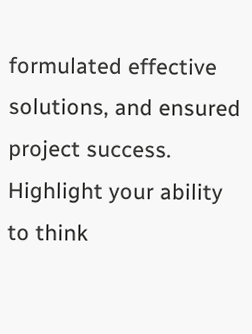formulated effective solutions, and ensured project success. Highlight your ability to think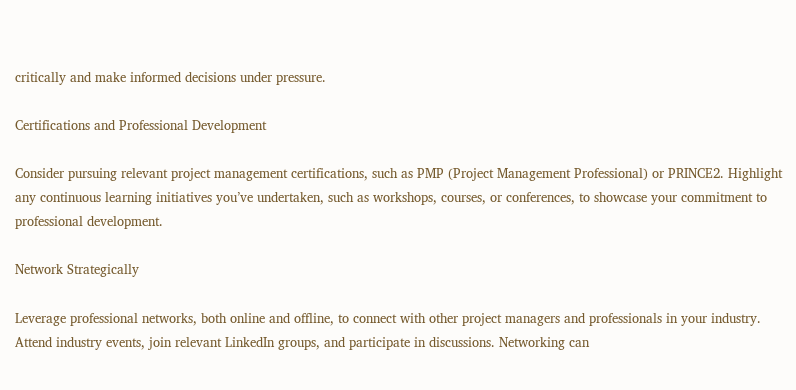critically and make informed decisions under pressure.

Certifications and Professional Development

Consider pursuing relevant project management certifications, such as PMP (Project Management Professional) or PRINCE2. Highlight any continuous learning initiatives you’ve undertaken, such as workshops, courses, or conferences, to showcase your commitment to professional development.

Network Strategically

Leverage professional networks, both online and offline, to connect with other project managers and professionals in your industry. Attend industry events, join relevant LinkedIn groups, and participate in discussions. Networking can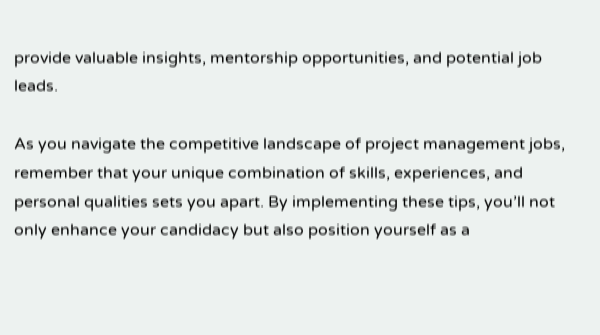provide valuable insights, mentorship opportunities, and potential job leads.

As you navigate the competitive landscape of project management jobs, remember that your unique combination of skills, experiences, and personal qualities sets you apart. By implementing these tips, you’ll not only enhance your candidacy but also position yourself as a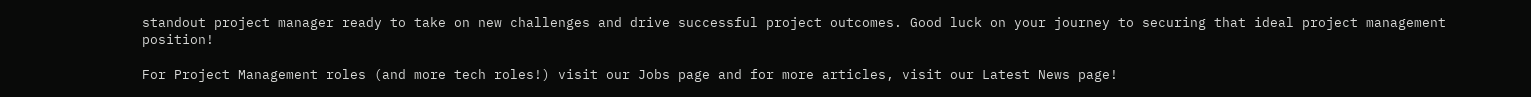standout project manager ready to take on new challenges and drive successful project outcomes. Good luck on your journey to securing that ideal project management position!

For Project Management roles (and more tech roles!) visit our Jobs page and for more articles, visit our Latest News page!